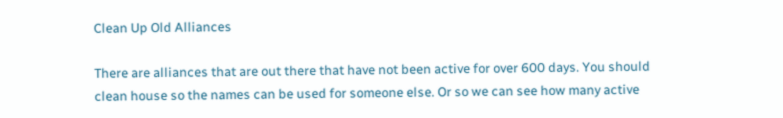Clean Up Old Alliances

There are alliances that are out there that have not been active for over 600 days. You should clean house so the names can be used for someone else. Or so we can see how many active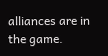alliances are in the game.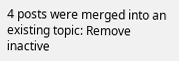4 posts were merged into an existing topic: Remove inactive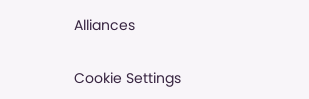Alliances

Cookie Settings